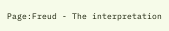Page:Freud - The interpretation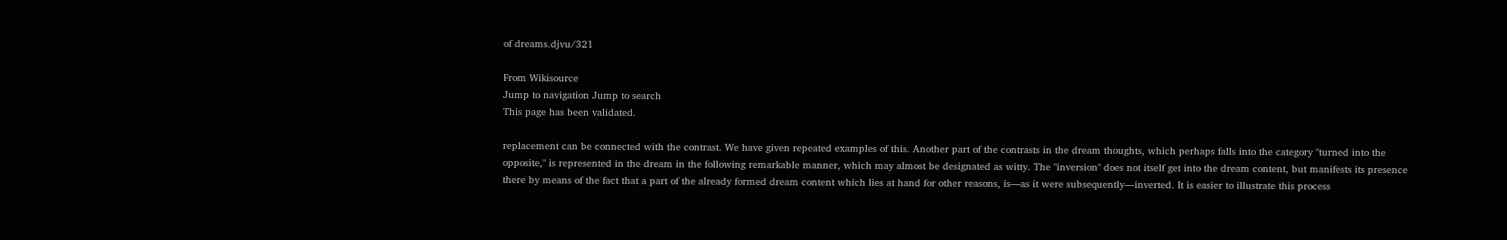of dreams.djvu/321

From Wikisource
Jump to navigation Jump to search
This page has been validated.

replacement can be connected with the contrast. We have given repeated examples of this. Another part of the contrasts in the dream thoughts, which perhaps falls into the category "turned into the opposite," is represented in the dream in the following remarkable manner, which may almost be designated as witty. The "inversion" does not itself get into the dream content, but manifests its presence there by means of the fact that a part of the already formed dream content which lies at hand for other reasons, is—as it were subsequently—inverted. It is easier to illustrate this process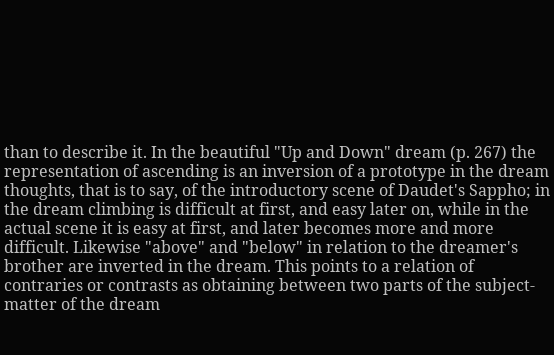than to describe it. In the beautiful "Up and Down" dream (p. 267) the representation of ascending is an inversion of a prototype in the dream thoughts, that is to say, of the introductory scene of Daudet's Sappho; in the dream climbing is difficult at first, and easy later on, while in the actual scene it is easy at first, and later becomes more and more difficult. Likewise "above" and "below" in relation to the dreamer's brother are inverted in the dream. This points to a relation of contraries or contrasts as obtaining between two parts of the subject-matter of the dream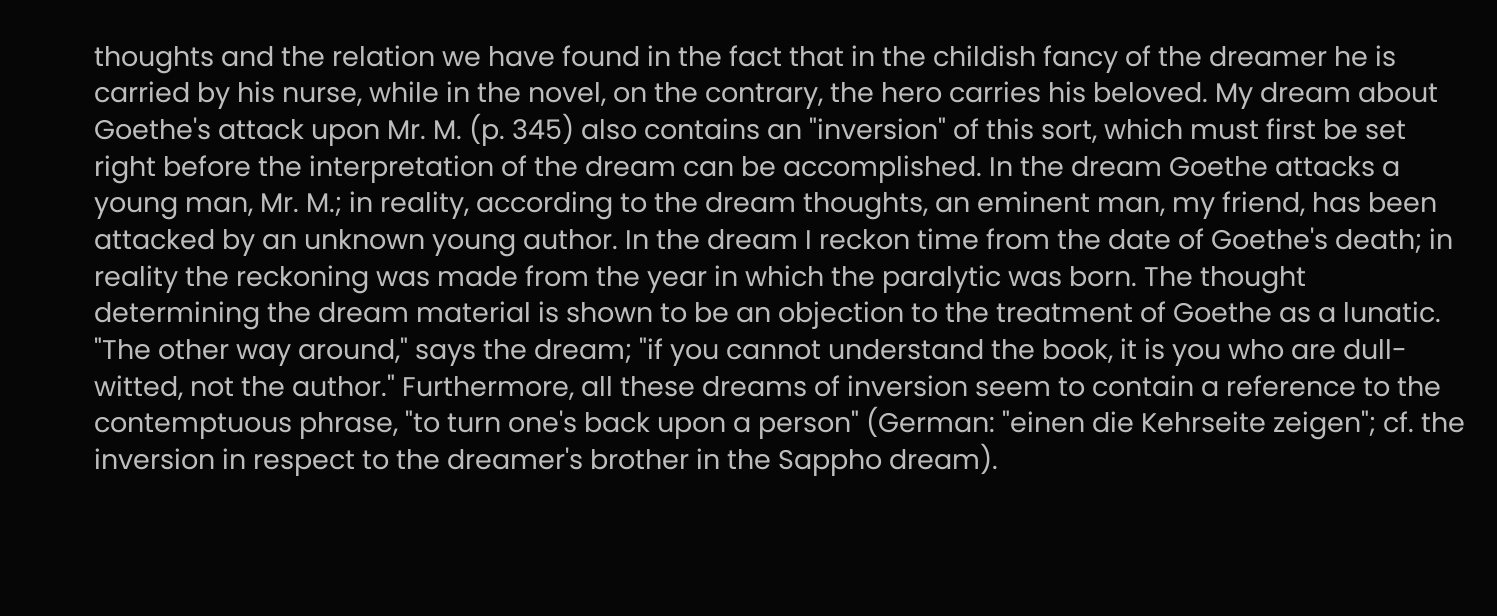thoughts and the relation we have found in the fact that in the childish fancy of the dreamer he is carried by his nurse, while in the novel, on the contrary, the hero carries his beloved. My dream about Goethe's attack upon Mr. M. (p. 345) also contains an "inversion" of this sort, which must first be set right before the interpretation of the dream can be accomplished. In the dream Goethe attacks a young man, Mr. M.; in reality, according to the dream thoughts, an eminent man, my friend, has been attacked by an unknown young author. In the dream I reckon time from the date of Goethe's death; in reality the reckoning was made from the year in which the paralytic was born. The thought determining the dream material is shown to be an objection to the treatment of Goethe as a lunatic. "The other way around," says the dream; "if you cannot understand the book, it is you who are dull-witted, not the author." Furthermore, all these dreams of inversion seem to contain a reference to the contemptuous phrase, "to turn one's back upon a person" (German: "einen die Kehrseite zeigen"; cf. the inversion in respect to the dreamer's brother in the Sappho dream).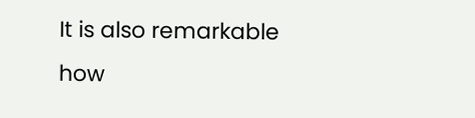It is also remarkable how